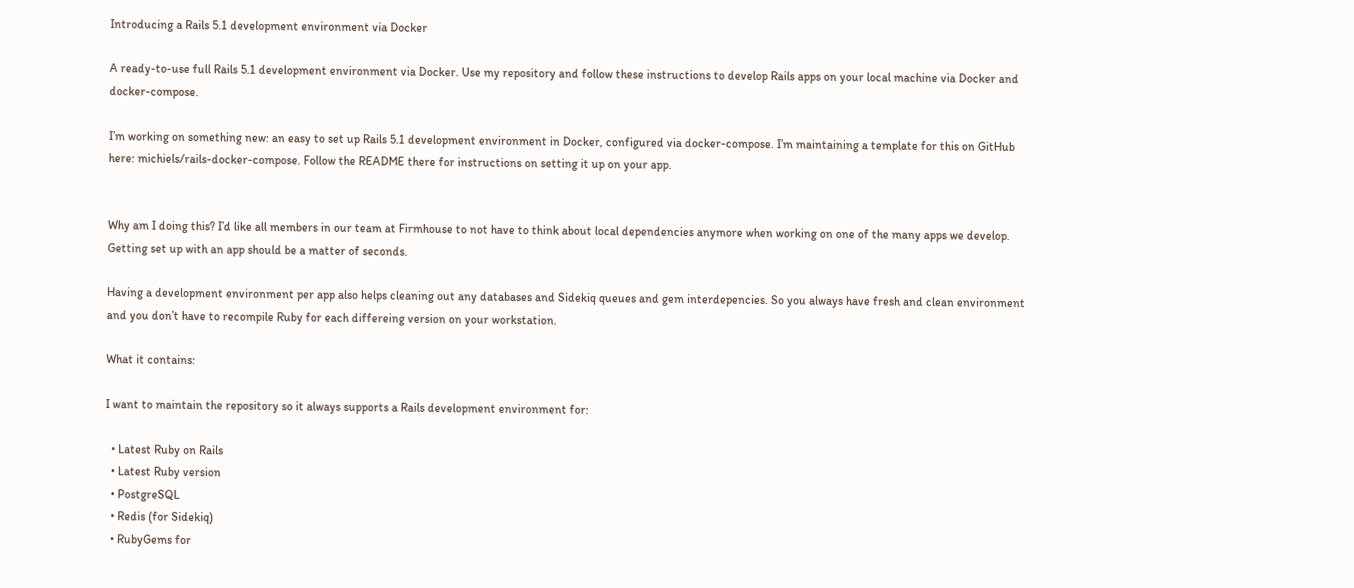Introducing a Rails 5.1 development environment via Docker

A ready-to-use full Rails 5.1 development environment via Docker. Use my repository and follow these instructions to develop Rails apps on your local machine via Docker and docker-compose.

I’m working on something new: an easy to set up Rails 5.1 development environment in Docker, configured via docker-compose. I’m maintaining a template for this on GitHub here: michiels/rails-docker-compose. Follow the README there for instructions on setting it up on your app.


Why am I doing this? I’d like all members in our team at Firmhouse to not have to think about local dependencies anymore when working on one of the many apps we develop. Getting set up with an app should be a matter of seconds.

Having a development environment per app also helps cleaning out any databases and Sidekiq queues and gem interdepencies. So you always have fresh and clean environment and you don’t have to recompile Ruby for each differeing version on your workstation.

What it contains:

I want to maintain the repository so it always supports a Rails development environment for:

  • Latest Ruby on Rails
  • Latest Ruby version
  • PostgreSQL
  • Redis (for Sidekiq)
  • RubyGems for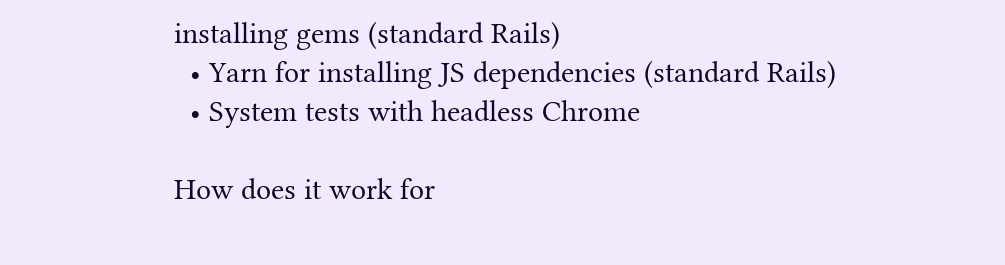installing gems (standard Rails)
  • Yarn for installing JS dependencies (standard Rails)
  • System tests with headless Chrome

How does it work for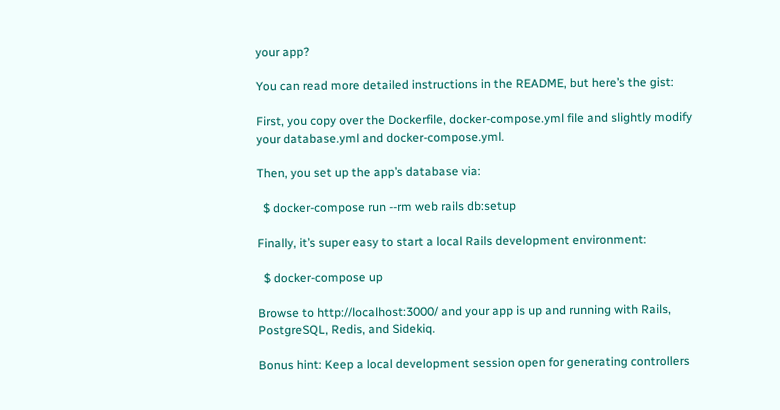your app?

You can read more detailed instructions in the README, but here’s the gist:

First, you copy over the Dockerfile, docker-compose.yml file and slightly modify your database.yml and docker-compose.yml.

Then, you set up the app’s database via:

  $ docker-compose run --rm web rails db:setup

Finally, it’s super easy to start a local Rails development environment:

  $ docker-compose up

Browse to http://localhost:3000/ and your app is up and running with Rails, PostgreSQL, Redis, and Sidekiq.

Bonus hint: Keep a local development session open for generating controllers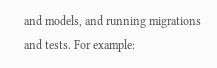and models, and running migrations and tests. For example: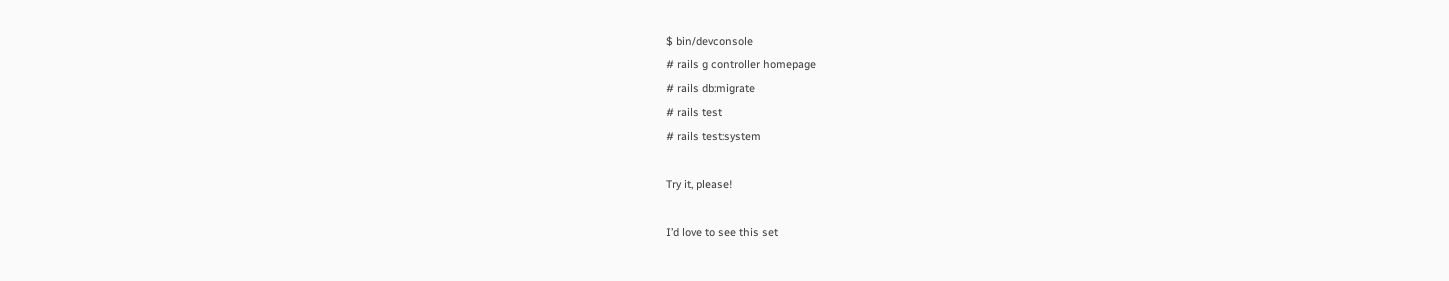$ bin/devconsole
# rails g controller homepage
# rails db:migrate
# rails test
# rails test:system

Try it, please!

I’d love to see this set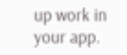up work in your app.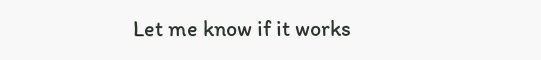Let me know if it works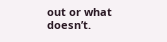out or what doesn’t.